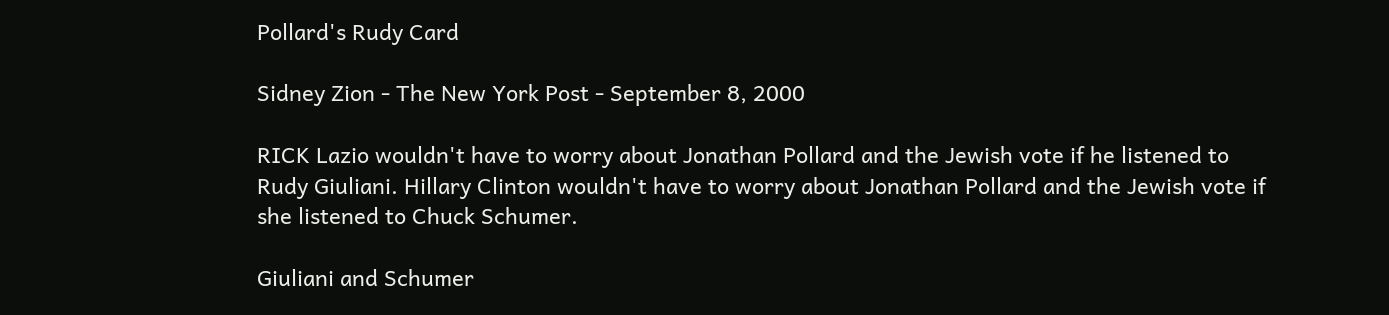Pollard's Rudy Card

Sidney Zion - The New York Post - September 8, 2000

RICK Lazio wouldn't have to worry about Jonathan Pollard and the Jewish vote if he listened to Rudy Giuliani. Hillary Clinton wouldn't have to worry about Jonathan Pollard and the Jewish vote if she listened to Chuck Schumer.

Giuliani and Schumer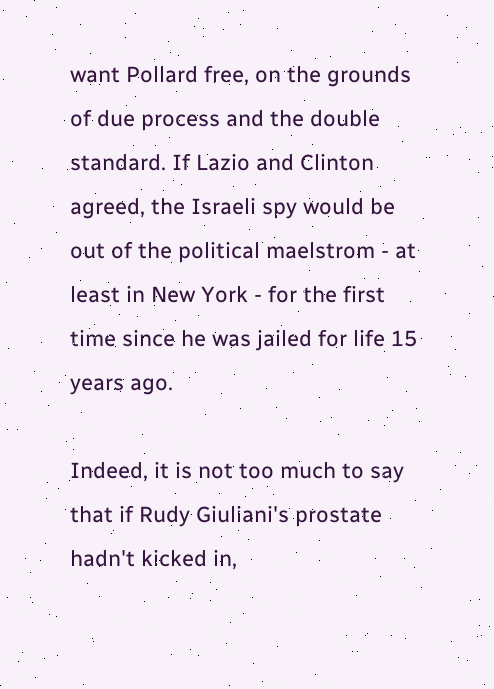want Pollard free, on the grounds of due process and the double standard. If Lazio and Clinton agreed, the Israeli spy would be out of the political maelstrom - at least in New York - for the first time since he was jailed for life 15 years ago.

Indeed, it is not too much to say that if Rudy Giuliani's prostate hadn't kicked in,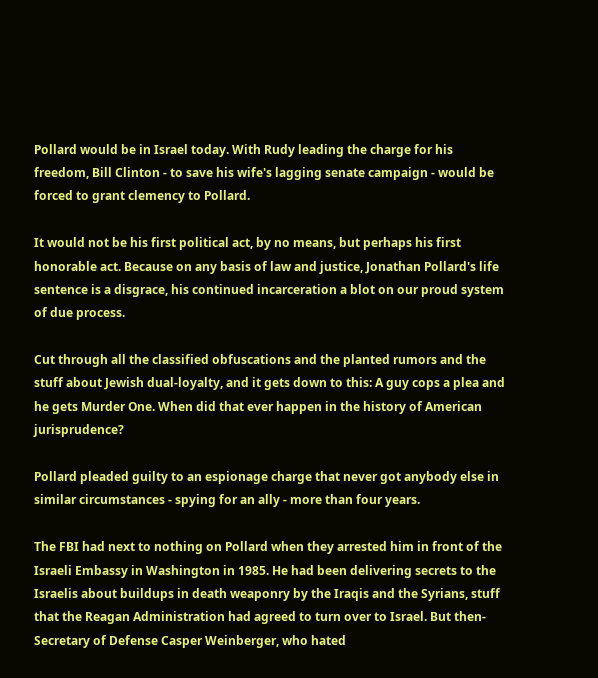Pollard would be in Israel today. With Rudy leading the charge for his freedom, Bill Clinton - to save his wife's lagging senate campaign - would be forced to grant clemency to Pollard.

It would not be his first political act, by no means, but perhaps his first honorable act. Because on any basis of law and justice, Jonathan Pollard's life sentence is a disgrace, his continued incarceration a blot on our proud system of due process.

Cut through all the classified obfuscations and the planted rumors and the stuff about Jewish dual-loyalty, and it gets down to this: A guy cops a plea and he gets Murder One. When did that ever happen in the history of American jurisprudence?

Pollard pleaded guilty to an espionage charge that never got anybody else in similar circumstances - spying for an ally - more than four years.

The FBI had next to nothing on Pollard when they arrested him in front of the Israeli Embassy in Washington in 1985. He had been delivering secrets to the Israelis about buildups in death weaponry by the Iraqis and the Syrians, stuff that the Reagan Administration had agreed to turn over to Israel. But then-Secretary of Defense Casper Weinberger, who hated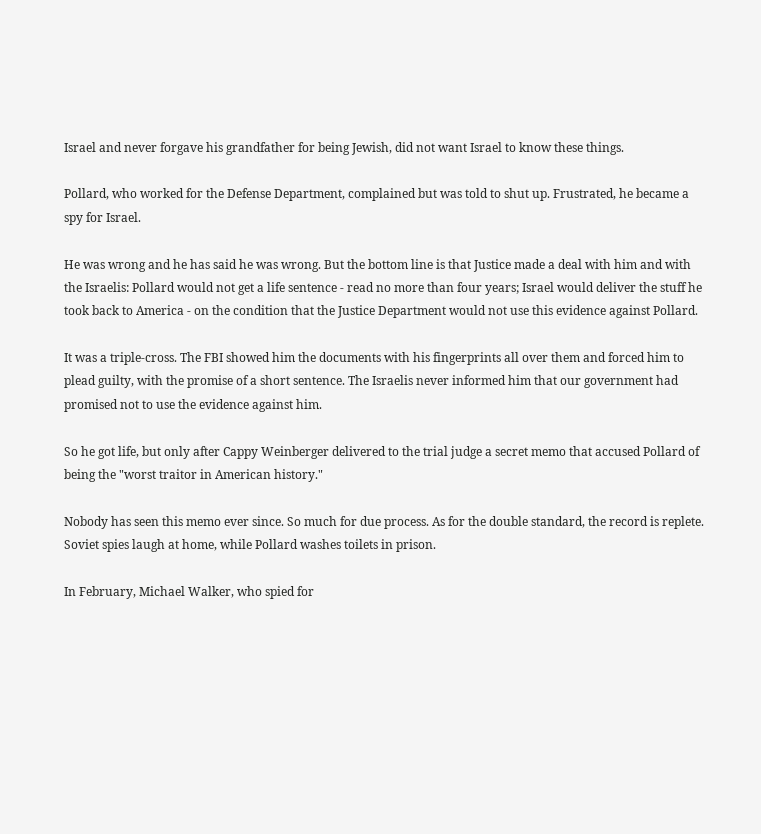Israel and never forgave his grandfather for being Jewish, did not want Israel to know these things.

Pollard, who worked for the Defense Department, complained but was told to shut up. Frustrated, he became a spy for Israel.

He was wrong and he has said he was wrong. But the bottom line is that Justice made a deal with him and with the Israelis: Pollard would not get a life sentence - read no more than four years; Israel would deliver the stuff he took back to America - on the condition that the Justice Department would not use this evidence against Pollard.

It was a triple-cross. The FBI showed him the documents with his fingerprints all over them and forced him to plead guilty, with the promise of a short sentence. The Israelis never informed him that our government had promised not to use the evidence against him.

So he got life, but only after Cappy Weinberger delivered to the trial judge a secret memo that accused Pollard of being the "worst traitor in American history."

Nobody has seen this memo ever since. So much for due process. As for the double standard, the record is replete. Soviet spies laugh at home, while Pollard washes toilets in prison.

In February, Michael Walker, who spied for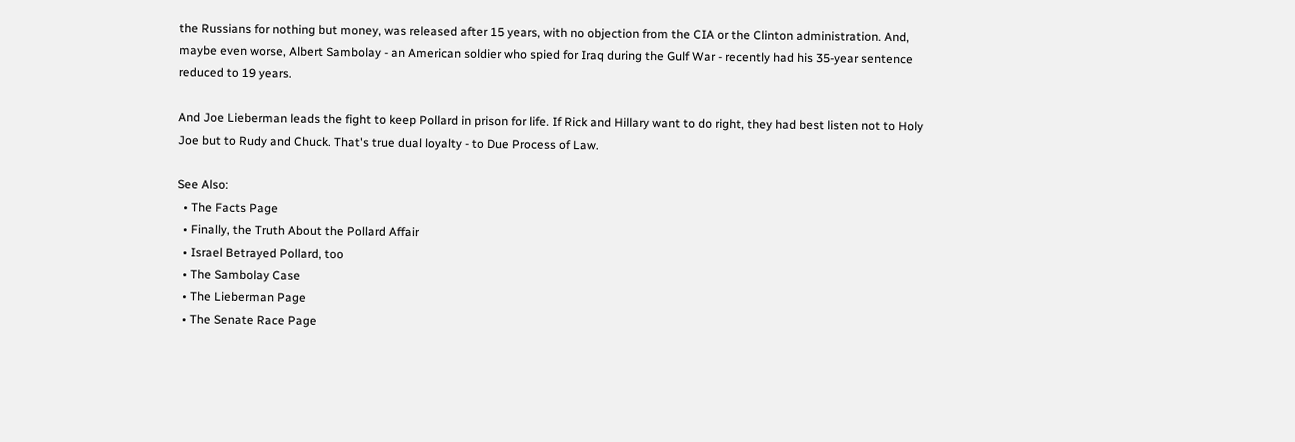the Russians for nothing but money, was released after 15 years, with no objection from the CIA or the Clinton administration. And, maybe even worse, Albert Sambolay - an American soldier who spied for Iraq during the Gulf War - recently had his 35-year sentence reduced to 19 years.

And Joe Lieberman leads the fight to keep Pollard in prison for life. If Rick and Hillary want to do right, they had best listen not to Holy Joe but to Rudy and Chuck. That's true dual loyalty - to Due Process of Law.

See Also:
  • The Facts Page
  • Finally, the Truth About the Pollard Affair
  • Israel Betrayed Pollard, too
  • The Sambolay Case
  • The Lieberman Page
  • The Senate Race Page